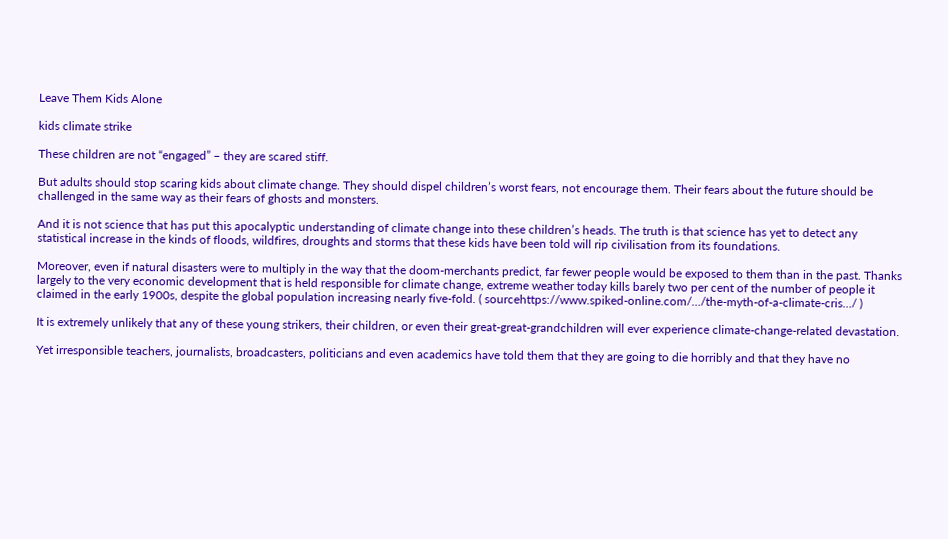Leave Them Kids Alone

kids climate strike

These children are not “engaged” – they are scared stiff.

But adults should stop scaring kids about climate change. They should dispel children’s worst fears, not encourage them. Their fears about the future should be challenged in the same way as their fears of ghosts and monsters.

And it is not science that has put this apocalyptic understanding of climate change into these children’s heads. The truth is that science has yet to detect any statistical increase in the kinds of floods, wildfires, droughts and storms that these kids have been told will rip civilisation from its foundations.

Moreover, even if natural disasters were to multiply in the way that the doom-merchants predict, far fewer people would be exposed to them than in the past. Thanks largely to the very economic development that is held responsible for climate change, extreme weather today kills barely two per cent of the number of people it claimed in the early 1900s, despite the global population increasing nearly five-fold. ( sourcehttps://www.spiked-online.com/…/the-myth-of-a-climate-cris…/ )

It is extremely unlikely that any of these young strikers, their children, or even their great-great-grandchildren will ever experience climate-change-related devastation.

Yet irresponsible teachers, journalists, broadcasters, politicians and even academics have told them that they are going to die horribly and that they have no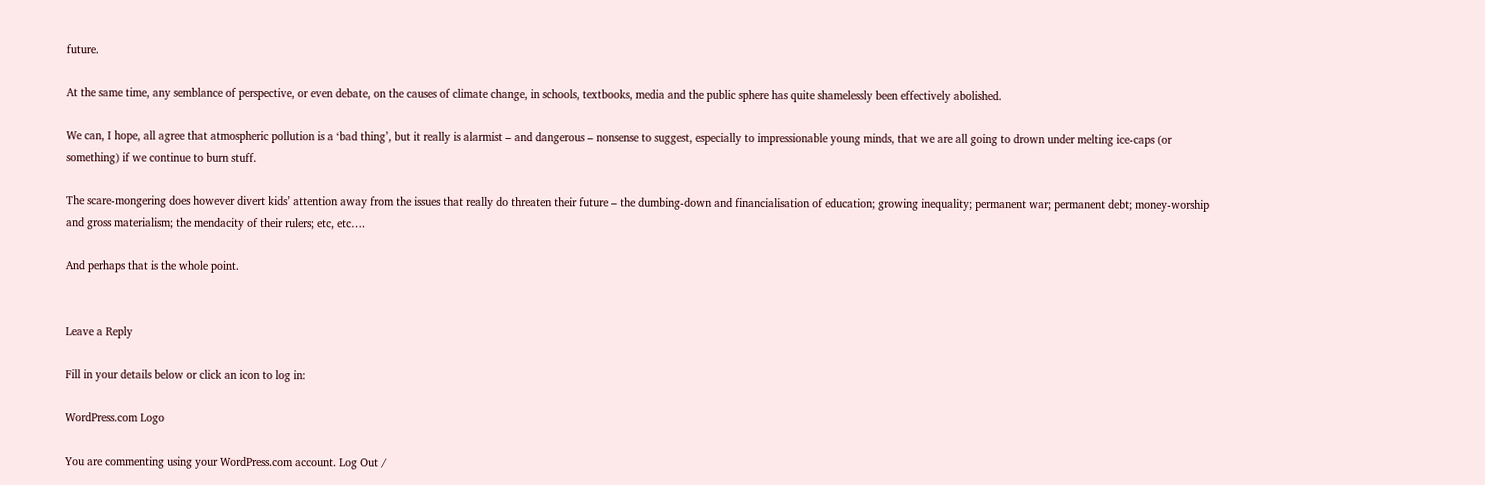future.

At the same time, any semblance of perspective, or even debate, on the causes of climate change, in schools, textbooks, media and the public sphere has quite shamelessly been effectively abolished.

We can, I hope, all agree that atmospheric pollution is a ‘bad thing’, but it really is alarmist – and dangerous – nonsense to suggest, especially to impressionable young minds, that we are all going to drown under melting ice-caps (or something) if we continue to burn stuff.

The scare-mongering does however divert kids’ attention away from the issues that really do threaten their future – the dumbing-down and financialisation of education; growing inequality; permanent war; permanent debt; money-worship and gross materialism; the mendacity of their rulers; etc, etc….

And perhaps that is the whole point.


Leave a Reply

Fill in your details below or click an icon to log in:

WordPress.com Logo

You are commenting using your WordPress.com account. Log Out /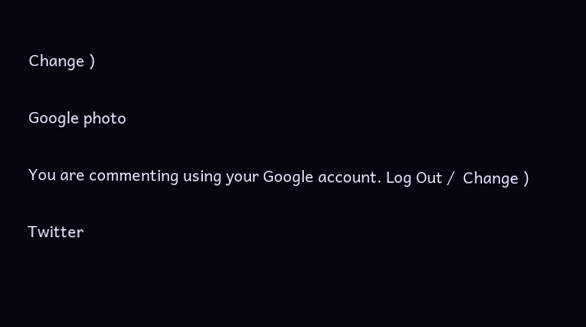Change )

Google photo

You are commenting using your Google account. Log Out /  Change )

Twitter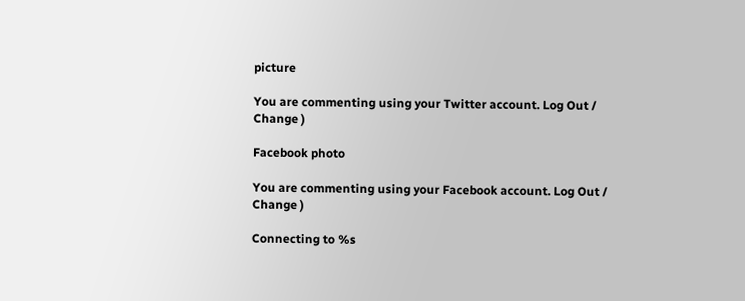picture

You are commenting using your Twitter account. Log Out /  Change )

Facebook photo

You are commenting using your Facebook account. Log Out /  Change )

Connecting to %s